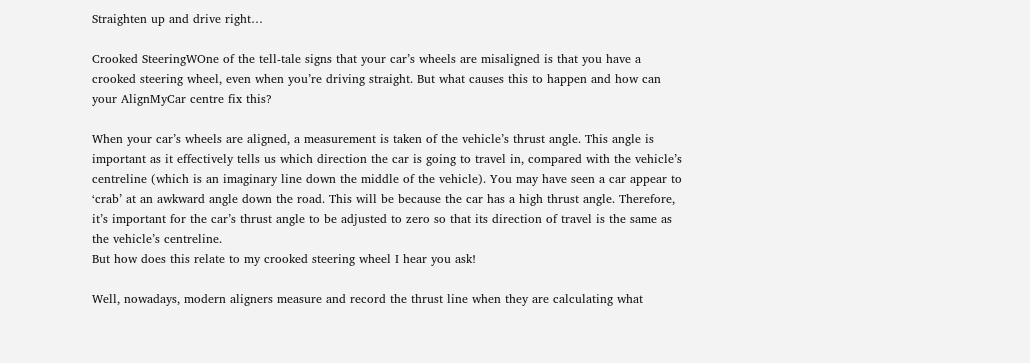Straighten up and drive right…

Crooked SteeringWOne of the tell-tale signs that your car’s wheels are misaligned is that you have a crooked steering wheel, even when you’re driving straight. But what causes this to happen and how can your AlignMyCar centre fix this?

When your car’s wheels are aligned, a measurement is taken of the vehicle’s thrust angle. This angle is important as it effectively tells us which direction the car is going to travel in, compared with the vehicle’s centreline (which is an imaginary line down the middle of the vehicle). You may have seen a car appear to ‘crab’ at an awkward angle down the road. This will be because the car has a high thrust angle. Therefore, it’s important for the car’s thrust angle to be adjusted to zero so that its direction of travel is the same as the vehicle’s centreline.
But how does this relate to my crooked steering wheel I hear you ask!

Well, nowadays, modern aligners measure and record the thrust line when they are calculating what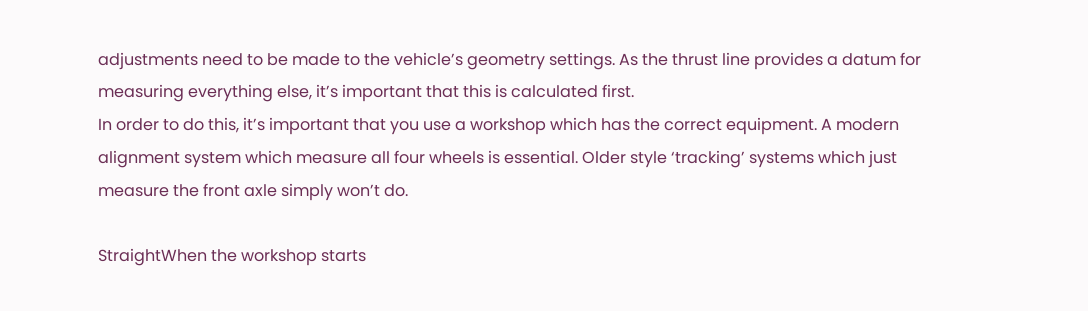adjustments need to be made to the vehicle’s geometry settings. As the thrust line provides a datum for measuring everything else, it’s important that this is calculated first.
In order to do this, it’s important that you use a workshop which has the correct equipment. A modern alignment system which measure all four wheels is essential. Older style ‘tracking’ systems which just measure the front axle simply won’t do.

StraightWhen the workshop starts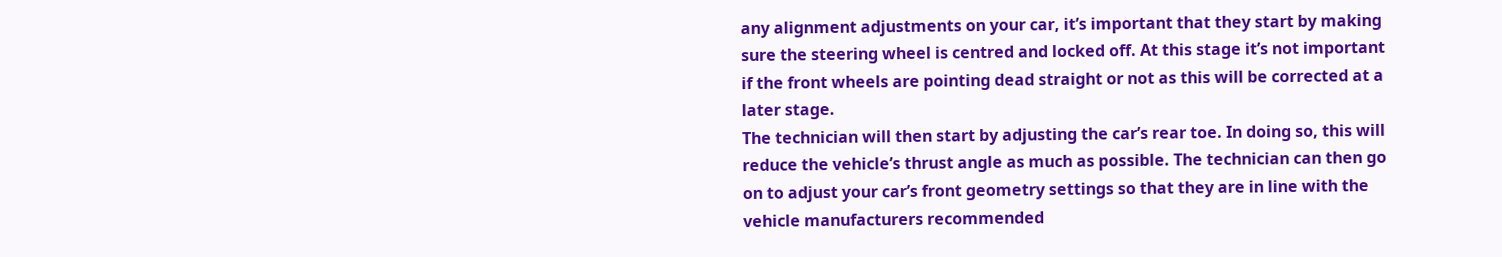any alignment adjustments on your car, it’s important that they start by making sure the steering wheel is centred and locked off. At this stage it’s not important if the front wheels are pointing dead straight or not as this will be corrected at a later stage.
The technician will then start by adjusting the car’s rear toe. In doing so, this will reduce the vehicle’s thrust angle as much as possible. The technician can then go on to adjust your car’s front geometry settings so that they are in line with the vehicle manufacturers recommended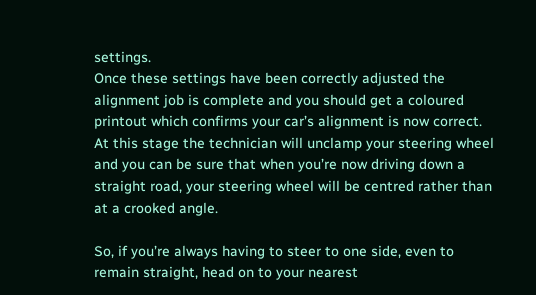settings.
Once these settings have been correctly adjusted the alignment job is complete and you should get a coloured printout which confirms your car’s alignment is now correct. At this stage the technician will unclamp your steering wheel and you can be sure that when you’re now driving down a straight road, your steering wheel will be centred rather than at a crooked angle.

So, if you’re always having to steer to one side, even to remain straight, head on to your nearest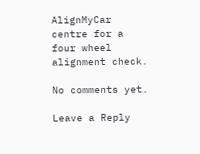AlignMyCar centre for a four wheel alignment check.

No comments yet.

Leave a Reply